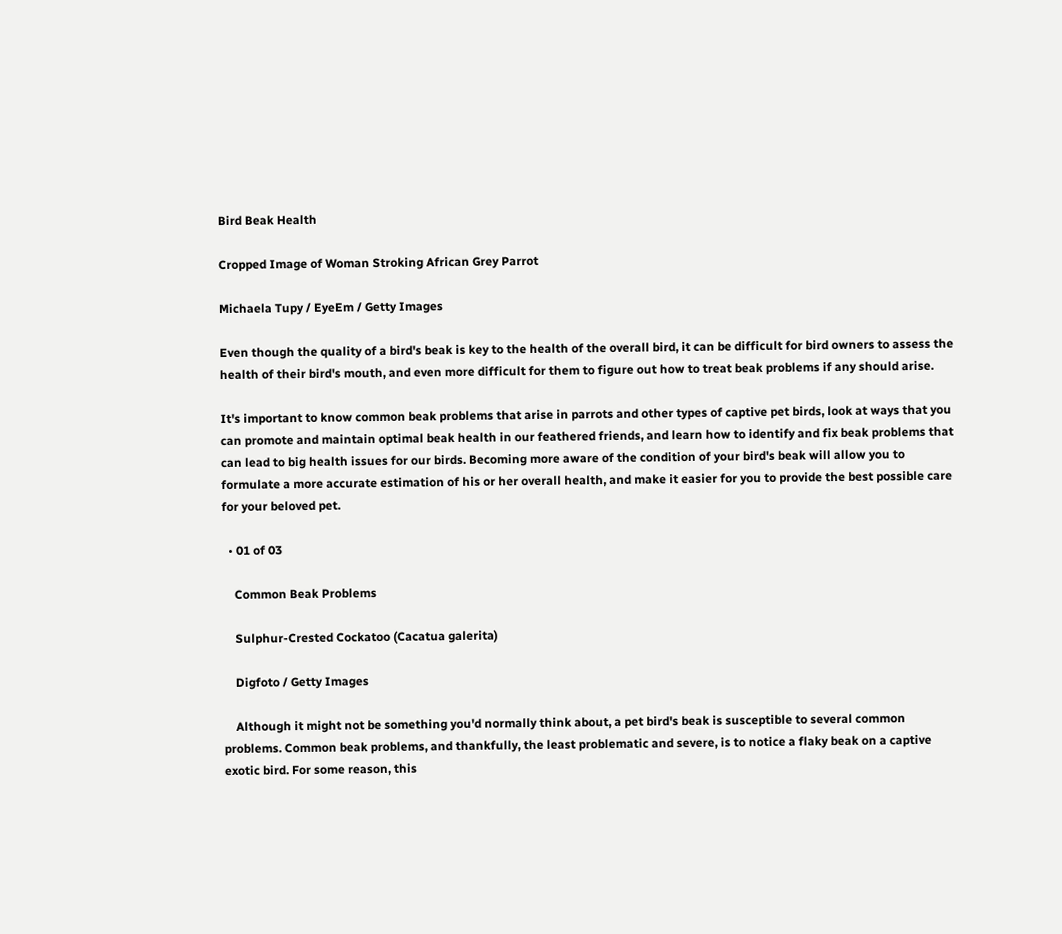Bird Beak Health

Cropped Image of Woman Stroking African Grey Parrot

Michaela Tupy / EyeEm / Getty Images

Even though the quality of a bird's beak is key to the health of the overall bird, it can be difficult for bird owners to assess the health of their bird's mouth, and even more difficult for them to figure out how to treat beak problems if any should arise.

It's important to know common beak problems that arise in parrots and other types of captive pet birds, look at ways that you can promote and maintain optimal beak health in our feathered friends, and learn how to identify and fix beak problems that can lead to big health issues for our birds. Becoming more aware of the condition of your bird's beak will allow you to formulate a more accurate estimation of his or her overall health, and make it easier for you to provide the best possible care for your beloved pet.

  • 01 of 03

    Common Beak Problems

    Sulphur-Crested Cockatoo (Cacatua galerita)

    Digfoto / Getty Images

    Although it might not be something you'd normally think about, a pet bird's beak is susceptible to several common problems. Common beak problems, and thankfully, the least problematic and severe, is to notice a flaky beak on a captive exotic bird. For some reason, this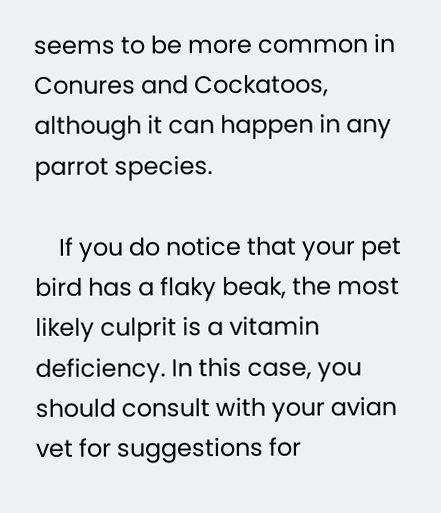seems to be more common in Conures and Cockatoos, although it can happen in any parrot species.

    If you do notice that your pet bird has a flaky beak, the most likely culprit is a vitamin deficiency. In this case, you should consult with your avian vet for suggestions for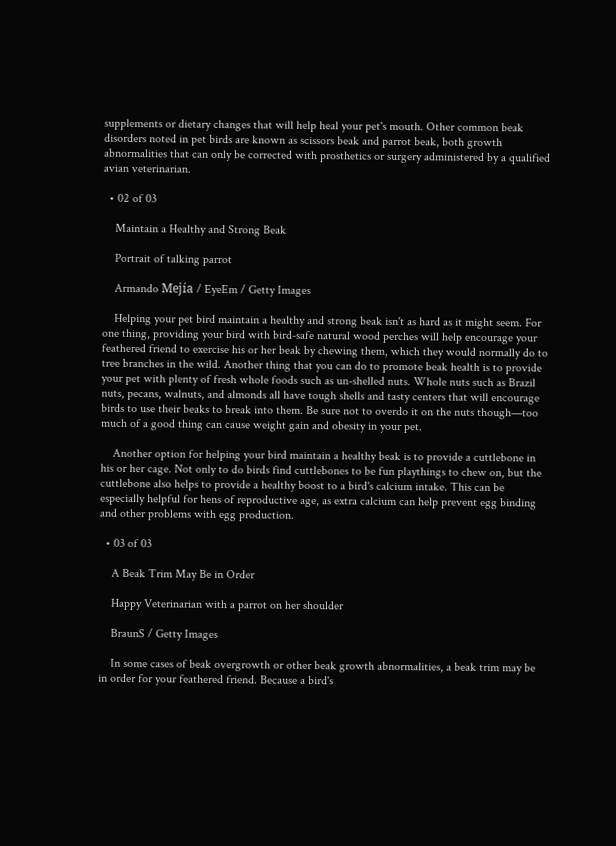supplements or dietary changes that will help heal your pet's mouth. Other common beak disorders noted in pet birds are known as scissors beak and parrot beak, both growth abnormalities that can only be corrected with prosthetics or surgery administered by a qualified avian veterinarian.

  • 02 of 03

    Maintain a Healthy and Strong Beak

    Portrait of talking parrot

    Armando Mejía / EyeEm / Getty Images

    Helping your pet bird maintain a healthy and strong beak isn't as hard as it might seem. For one thing, providing your bird with bird-safe natural wood perches will help encourage your feathered friend to exercise his or her beak by chewing them, which they would normally do to tree branches in the wild. Another thing that you can do to promote beak health is to provide your pet with plenty of fresh whole foods such as un-shelled nuts. Whole nuts such as Brazil nuts, pecans, walnuts, and almonds all have tough shells and tasty centers that will encourage birds to use their beaks to break into them. Be sure not to overdo it on the nuts though—too much of a good thing can cause weight gain and obesity in your pet.

    Another option for helping your bird maintain a healthy beak is to provide a cuttlebone in his or her cage. Not only to do birds find cuttlebones to be fun playthings to chew on, but the cuttlebone also helps to provide a healthy boost to a bird's calcium intake. This can be especially helpful for hens of reproductive age, as extra calcium can help prevent egg binding and other problems with egg production.

  • 03 of 03

    A Beak Trim May Be in Order

    Happy Veterinarian with a parrot on her shoulder

    BraunS / Getty Images

    In some cases of beak overgrowth or other beak growth abnormalities, a beak trim may be in order for your feathered friend. Because a bird's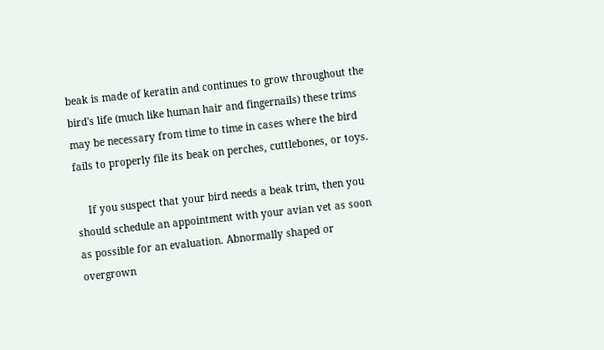beak is made of keratin and continues to grow throughout the bird's life (much like human hair and fingernails) these trims may be necessary from time to time in cases where the bird fails to properly file its beak on perches, cuttlebones, or toys.

    If you suspect that your bird needs a beak trim, then you should schedule an appointment with your avian vet as soon as possible for an evaluation. Abnormally shaped or overgrown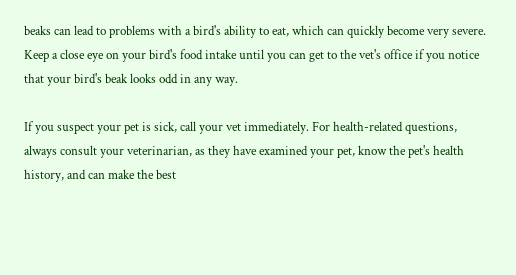beaks can lead to problems with a bird's ability to eat, which can quickly become very severe. Keep a close eye on your bird's food intake until you can get to the vet's office if you notice that your bird's beak looks odd in any way.

If you suspect your pet is sick, call your vet immediately. For health-related questions, always consult your veterinarian, as they have examined your pet, know the pet's health history, and can make the best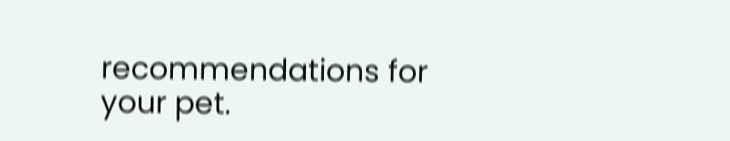recommendations for your pet.